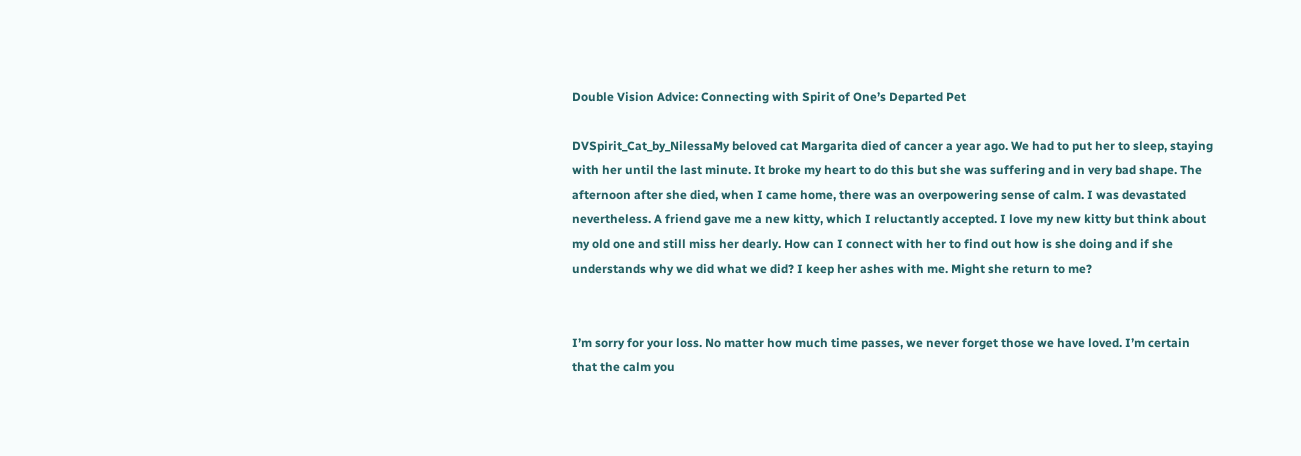Double Vision Advice: Connecting with Spirit of One’s Departed Pet

DVSpirit_Cat_by_NilessaMy beloved cat Margarita died of cancer a year ago. We had to put her to sleep, staying with her until the last minute. It broke my heart to do this but she was suffering and in very bad shape. The afternoon after she died, when I came home, there was an overpowering sense of calm. I was devastated nevertheless. A friend gave me a new kitty, which I reluctantly accepted. I love my new kitty but think about my old one and still miss her dearly. How can I connect with her to find out how is she doing and if she understands why we did what we did? I keep her ashes with me. Might she return to me?


I’m sorry for your loss. No matter how much time passes, we never forget those we have loved. I’m certain that the calm you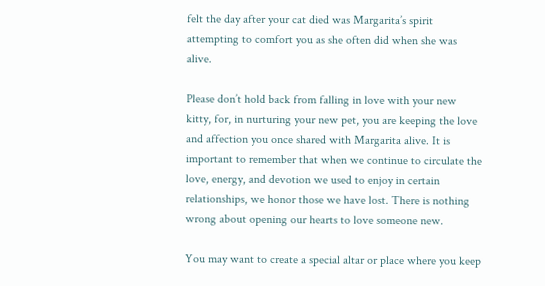felt the day after your cat died was Margarita’s spirit attempting to comfort you as she often did when she was alive.

Please don’t hold back from falling in love with your new kitty, for, in nurturing your new pet, you are keeping the love and affection you once shared with Margarita alive. It is important to remember that when we continue to circulate the love, energy, and devotion we used to enjoy in certain relationships, we honor those we have lost. There is nothing wrong about opening our hearts to love someone new.

You may want to create a special altar or place where you keep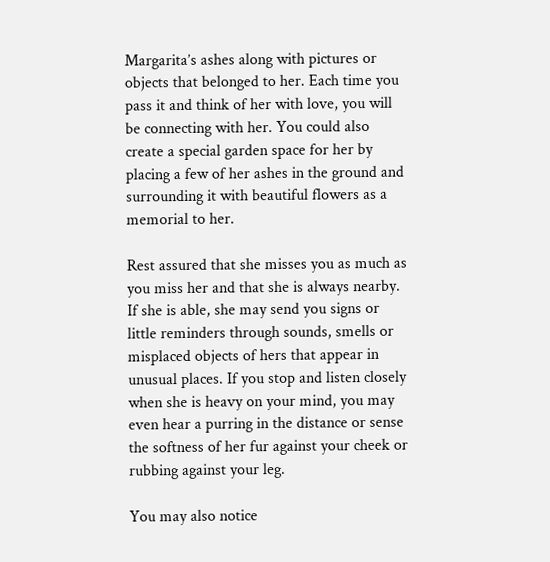Margarita’s ashes along with pictures or objects that belonged to her. Each time you pass it and think of her with love, you will be connecting with her. You could also create a special garden space for her by placing a few of her ashes in the ground and surrounding it with beautiful flowers as a memorial to her.

Rest assured that she misses you as much as you miss her and that she is always nearby. If she is able, she may send you signs or little reminders through sounds, smells or misplaced objects of hers that appear in unusual places. If you stop and listen closely when she is heavy on your mind, you may even hear a purring in the distance or sense the softness of her fur against your cheek or rubbing against your leg.

You may also notice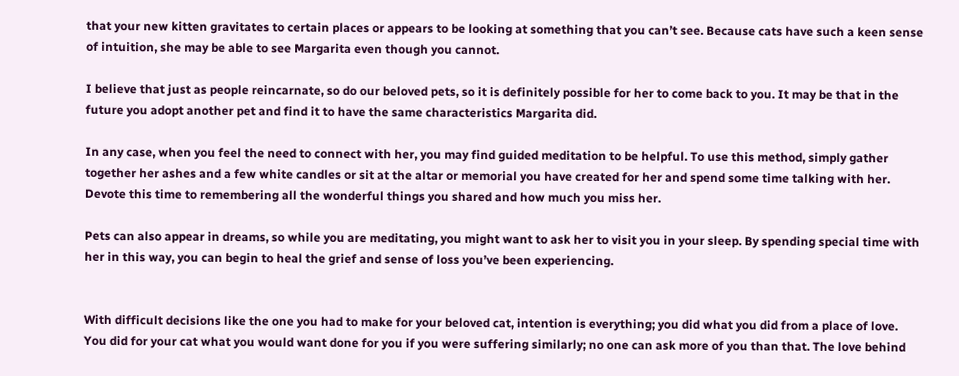that your new kitten gravitates to certain places or appears to be looking at something that you can’t see. Because cats have such a keen sense of intuition, she may be able to see Margarita even though you cannot.

I believe that just as people reincarnate, so do our beloved pets, so it is definitely possible for her to come back to you. It may be that in the future you adopt another pet and find it to have the same characteristics Margarita did.

In any case, when you feel the need to connect with her, you may find guided meditation to be helpful. To use this method, simply gather together her ashes and a few white candles or sit at the altar or memorial you have created for her and spend some time talking with her. Devote this time to remembering all the wonderful things you shared and how much you miss her.

Pets can also appear in dreams, so while you are meditating, you might want to ask her to visit you in your sleep. By spending special time with her in this way, you can begin to heal the grief and sense of loss you’ve been experiencing.


With difficult decisions like the one you had to make for your beloved cat, intention is everything; you did what you did from a place of love. You did for your cat what you would want done for you if you were suffering similarly; no one can ask more of you than that. The love behind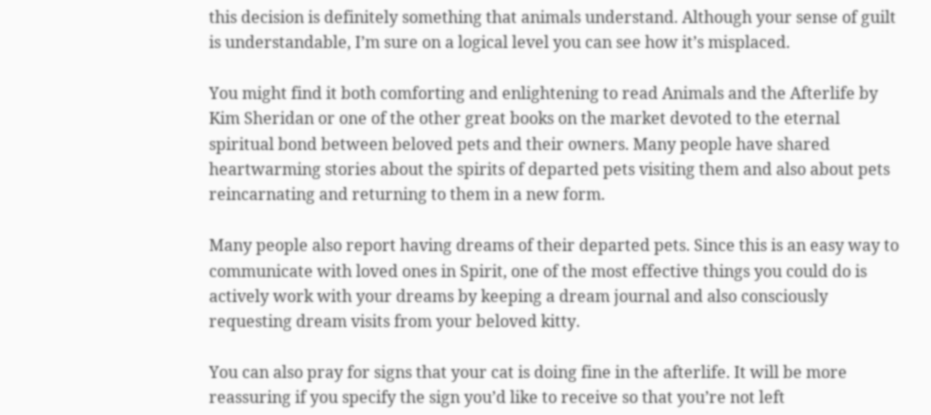this decision is definitely something that animals understand. Although your sense of guilt is understandable, I’m sure on a logical level you can see how it’s misplaced.

You might find it both comforting and enlightening to read Animals and the Afterlife by Kim Sheridan or one of the other great books on the market devoted to the eternal spiritual bond between beloved pets and their owners. Many people have shared heartwarming stories about the spirits of departed pets visiting them and also about pets reincarnating and returning to them in a new form.

Many people also report having dreams of their departed pets. Since this is an easy way to communicate with loved ones in Spirit, one of the most effective things you could do is actively work with your dreams by keeping a dream journal and also consciously requesting dream visits from your beloved kitty.

You can also pray for signs that your cat is doing fine in the afterlife. It will be more reassuring if you specify the sign you’d like to receive so that you’re not left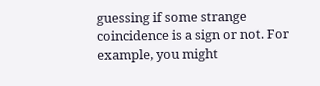guessing if some strange coincidence is a sign or not. For example, you might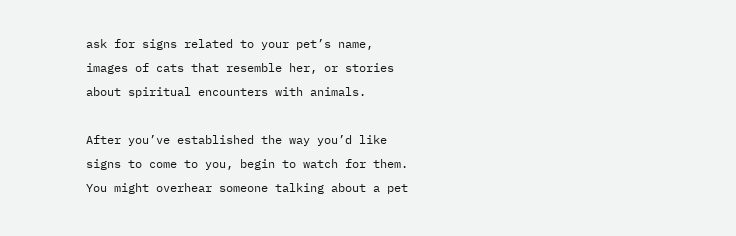ask for signs related to your pet’s name, images of cats that resemble her, or stories about spiritual encounters with animals.

After you’ve established the way you’d like signs to come to you, begin to watch for them. You might overhear someone talking about a pet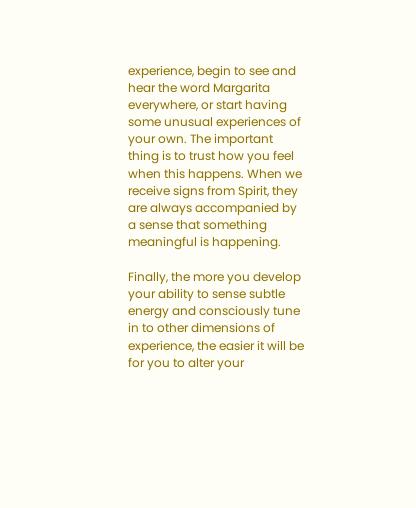experience, begin to see and hear the word Margarita everywhere, or start having some unusual experiences of your own. The important thing is to trust how you feel when this happens. When we receive signs from Spirit, they are always accompanied by a sense that something meaningful is happening.

Finally, the more you develop your ability to sense subtle energy and consciously tune in to other dimensions of experience, the easier it will be for you to alter your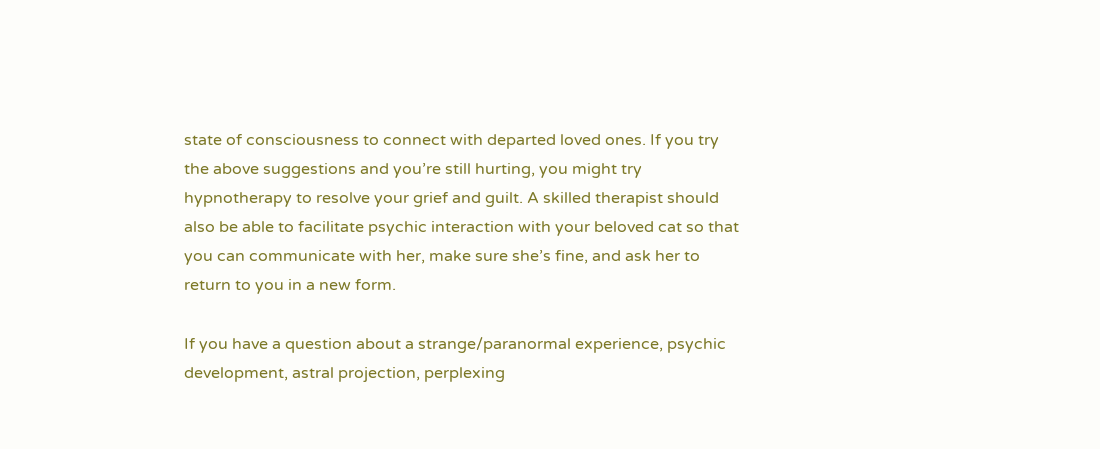state of consciousness to connect with departed loved ones. If you try the above suggestions and you’re still hurting, you might try hypnotherapy to resolve your grief and guilt. A skilled therapist should also be able to facilitate psychic interaction with your beloved cat so that you can communicate with her, make sure she’s fine, and ask her to return to you in a new form.

If you have a question about a strange/paranormal experience, psychic development, astral projection, perplexing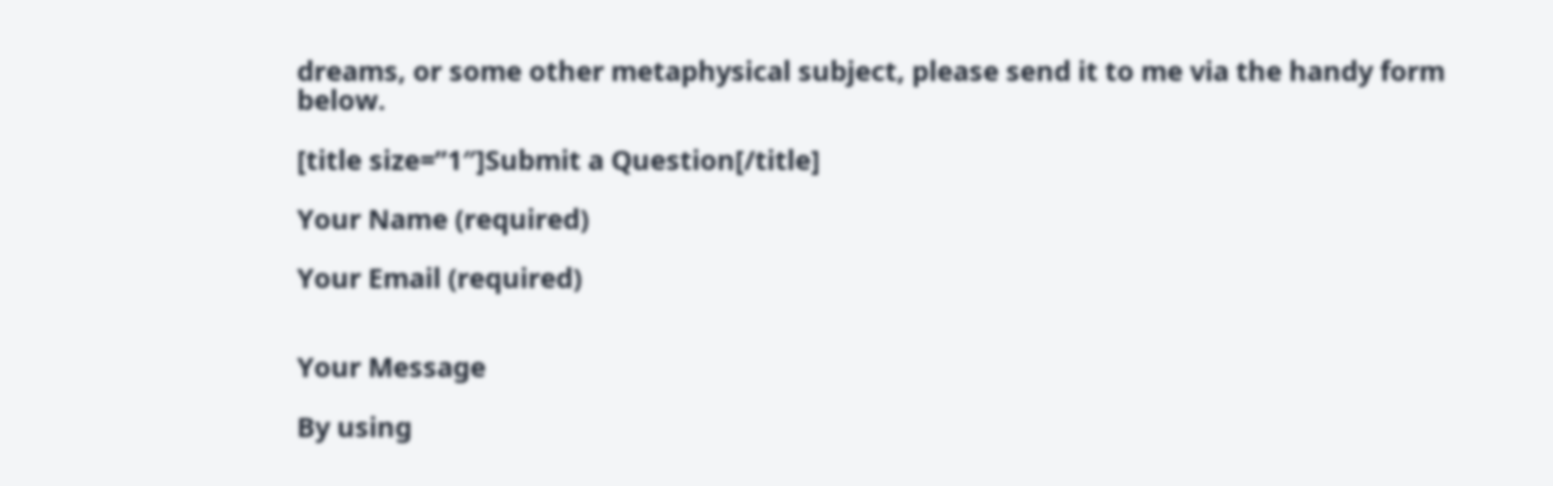dreams, or some other metaphysical subject, please send it to me via the handy form below.

[title size=”1″]Submit a Question[/title]

Your Name (required)

Your Email (required)


Your Message

By using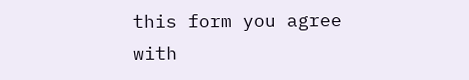this form you agree with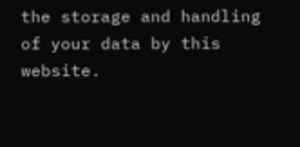the storage and handling of your data by this website.